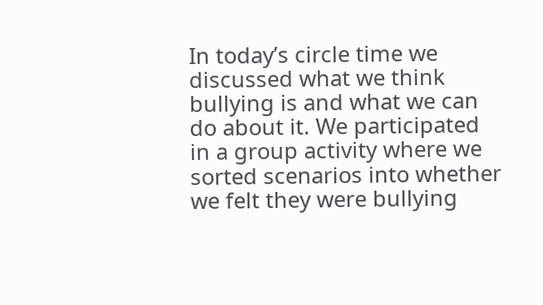In today’s circle time we discussed what we think bullying is and what we can do about it. We participated in a group activity where we sorted scenarios into whether we felt they were bullying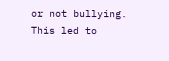or not bullying. This led to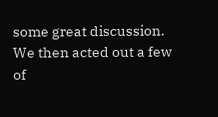some great discussion. We then acted out a few of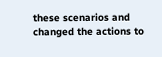these scenarios and changed the actions to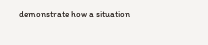demonstrate how a situation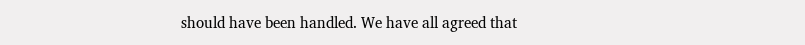should have been handled. We have all agreed that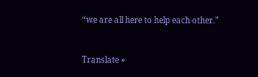“we are all here to help each other.”


Translate »